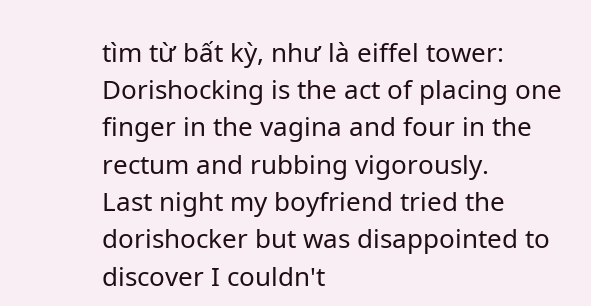tìm từ bất kỳ, như là eiffel tower:
Dorishocking is the act of placing one finger in the vagina and four in the rectum and rubbing vigorously.
Last night my boyfriend tried the dorishocker but was disappointed to discover I couldn't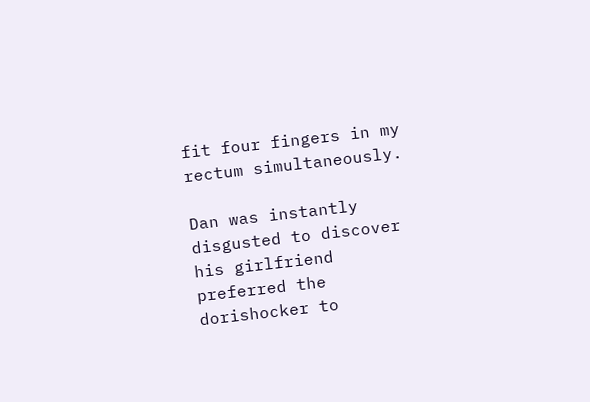fit four fingers in my rectum simultaneously.

Dan was instantly disgusted to discover his girlfriend preferred the dorishocker to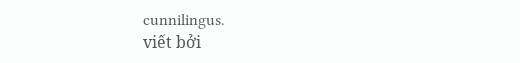cunnilingus.
viết bởi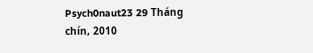Psych0naut23 29 Tháng chín, 2010